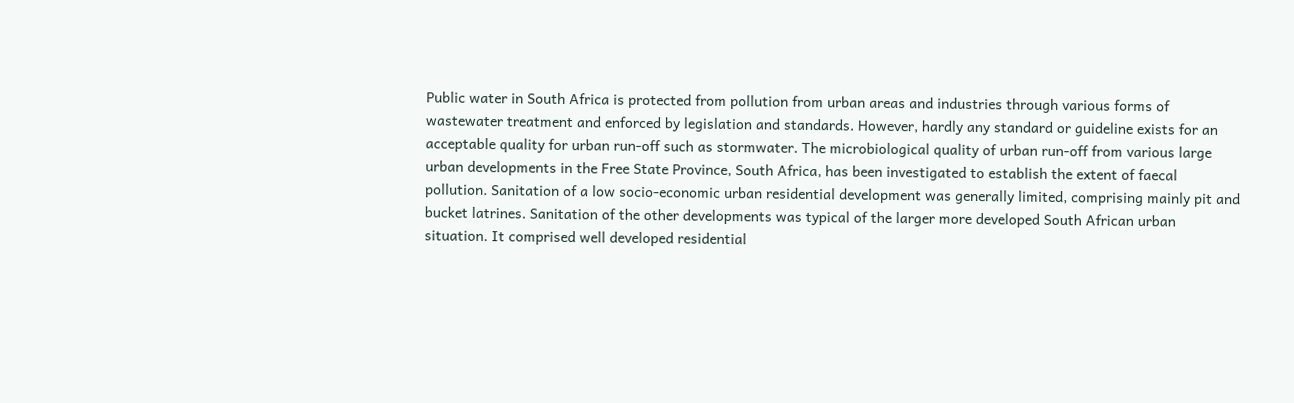Public water in South Africa is protected from pollution from urban areas and industries through various forms of wastewater treatment and enforced by legislation and standards. However, hardly any standard or guideline exists for an acceptable quality for urban run-off such as stormwater. The microbiological quality of urban run-off from various large urban developments in the Free State Province, South Africa, has been investigated to establish the extent of faecal pollution. Sanitation of a low socio-economic urban residential development was generally limited, comprising mainly pit and bucket latrines. Sanitation of the other developments was typical of the larger more developed South African urban situation. It comprised well developed residential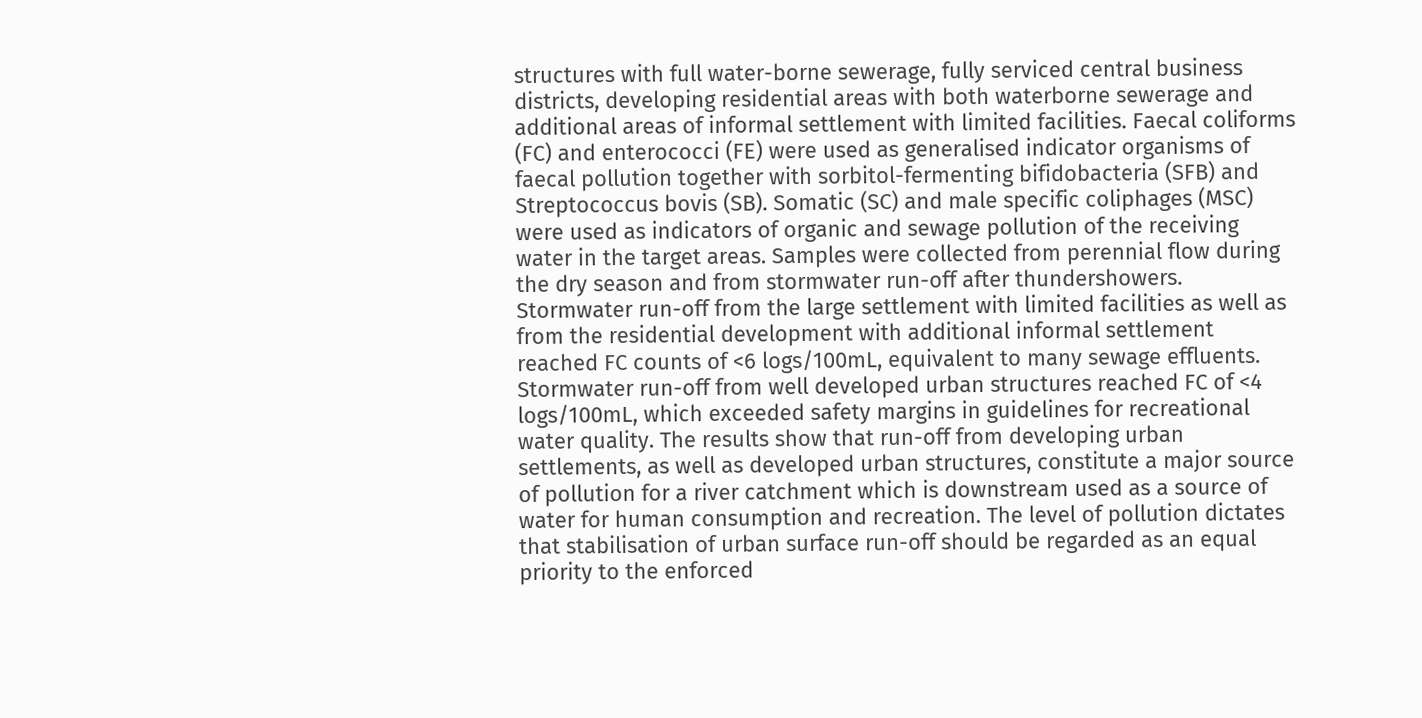structures with full water-borne sewerage, fully serviced central business districts, developing residential areas with both waterborne sewerage and additional areas of informal settlement with limited facilities. Faecal coliforms (FC) and enterococci (FE) were used as generalised indicator organisms of faecal pollution together with sorbitol-fermenting bifidobacteria (SFB) and Streptococcus bovis (SB). Somatic (SC) and male specific coliphages (MSC) were used as indicators of organic and sewage pollution of the receiving water in the target areas. Samples were collected from perennial flow during the dry season and from stormwater run-off after thundershowers. Stormwater run-off from the large settlement with limited facilities as well as from the residential development with additional informal settlement reached FC counts of <6 logs/100mL, equivalent to many sewage effluents. Stormwater run-off from well developed urban structures reached FC of <4 logs/100mL, which exceeded safety margins in guidelines for recreational water quality. The results show that run-off from developing urban settlements, as well as developed urban structures, constitute a major source of pollution for a river catchment which is downstream used as a source of water for human consumption and recreation. The level of pollution dictates that stabilisation of urban surface run-off should be regarded as an equal priority to the enforced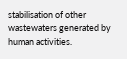stabilisation of other wastewaters generated by human activities.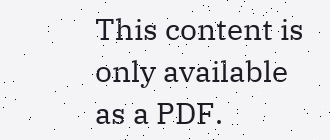This content is only available as a PDF.